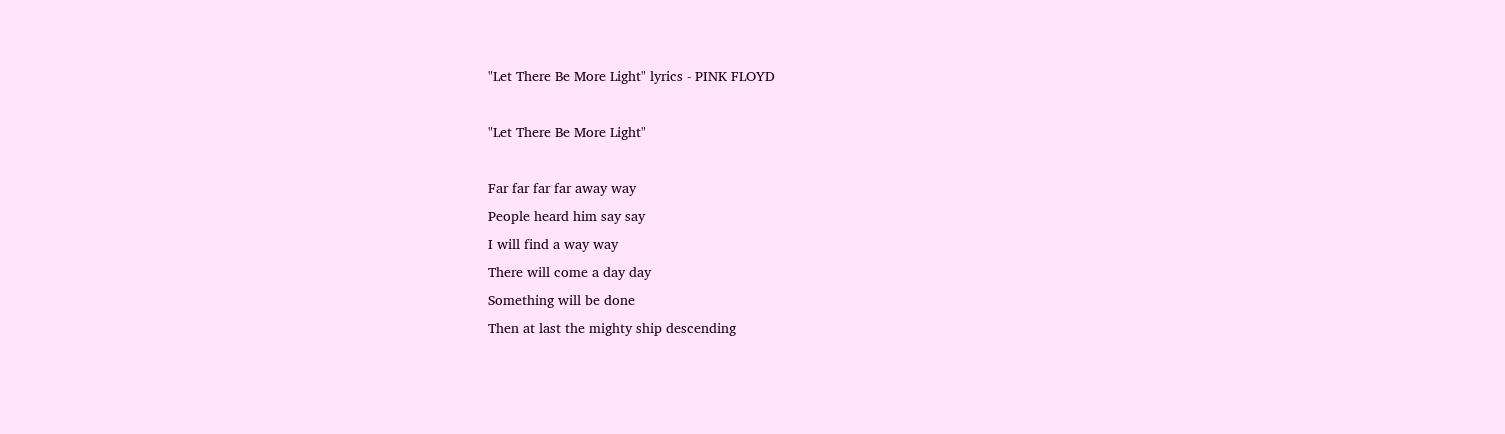"Let There Be More Light" lyrics - PINK FLOYD

"Let There Be More Light"

Far far far far away way
People heard him say say
I will find a way way
There will come a day day
Something will be done
Then at last the mighty ship descending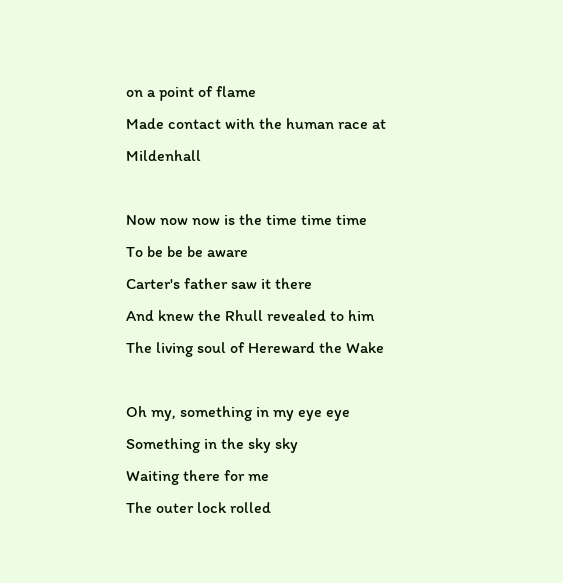on a point of flame
Made contact with the human race at Mildenhall

Now now now is the time time time
To be be be aware
Carter's father saw it there
And knew the Rhull revealed to him
The living soul of Hereward the Wake

Oh my, something in my eye eye
Something in the sky sky
Waiting there for me
The outer lock rolled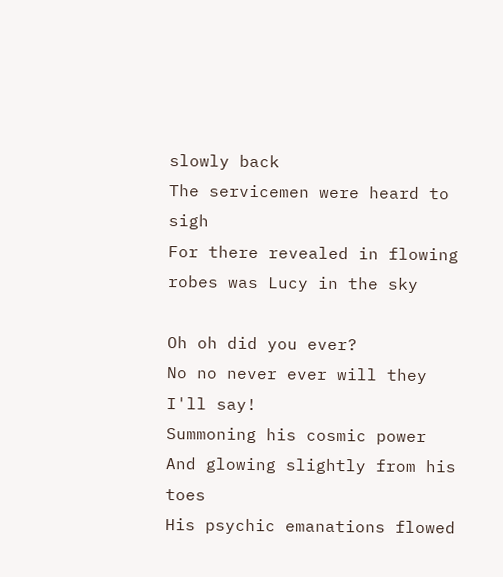slowly back
The servicemen were heard to sigh
For there revealed in flowing robes was Lucy in the sky

Oh oh did you ever?
No no never ever will they
I'll say!
Summoning his cosmic power
And glowing slightly from his toes
His psychic emanations flowed